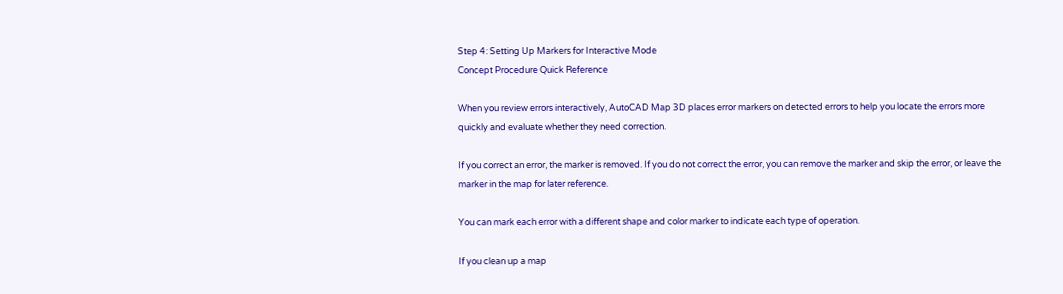Step 4: Setting Up Markers for Interactive Mode
Concept Procedure Quick Reference

When you review errors interactively, AutoCAD Map 3D places error markers on detected errors to help you locate the errors more quickly and evaluate whether they need correction.

If you correct an error, the marker is removed. If you do not correct the error, you can remove the marker and skip the error, or leave the marker in the map for later reference.

You can mark each error with a different shape and color marker to indicate each type of operation.

If you clean up a map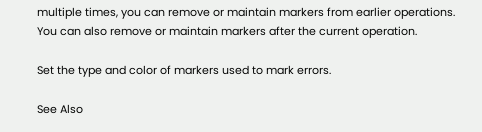multiple times, you can remove or maintain markers from earlier operations. You can also remove or maintain markers after the current operation.

Set the type and color of markers used to mark errors.

See Also